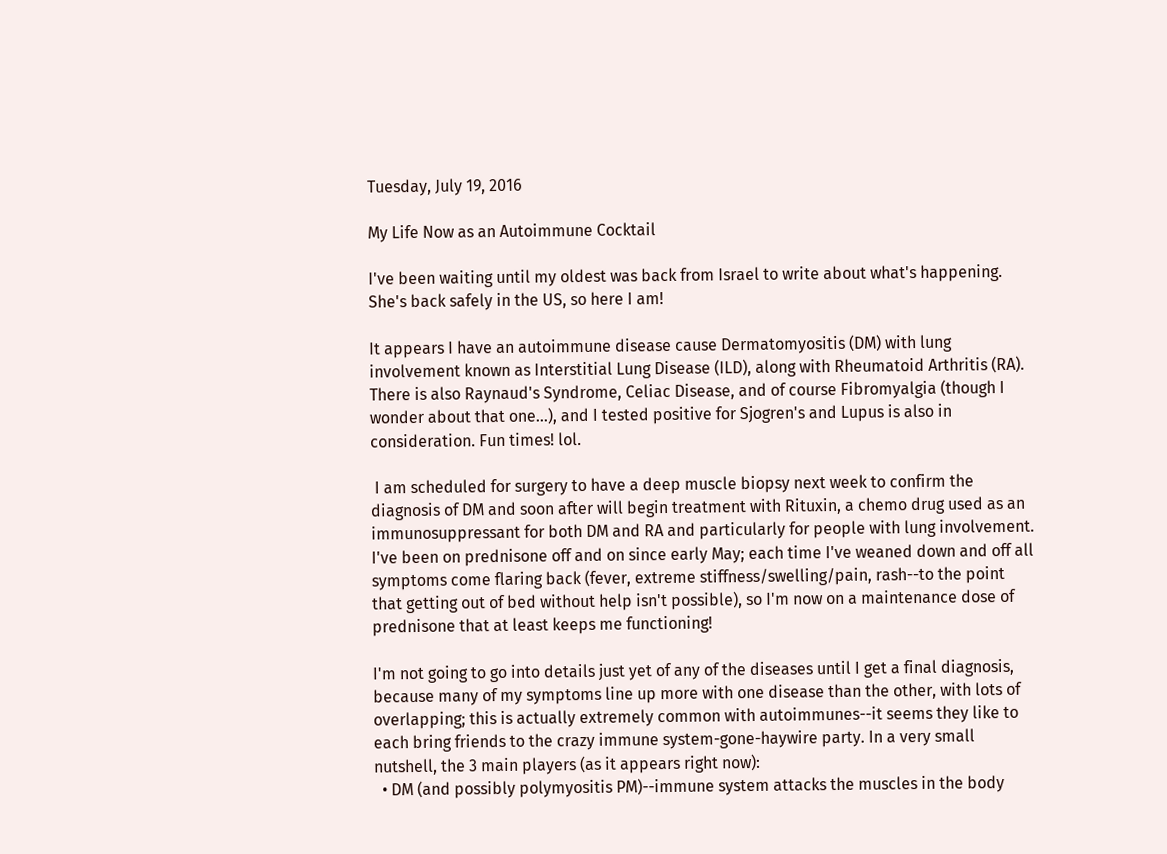Tuesday, July 19, 2016

My Life Now as an Autoimmune Cocktail

I've been waiting until my oldest was back from Israel to write about what's happening. She's back safely in the US, so here I am!

It appears I have an autoimmune disease cause Dermatomyositis (DM) with lung involvement known as Interstitial Lung Disease (ILD), along with Rheumatoid Arthritis (RA). There is also Raynaud's Syndrome, Celiac Disease, and of course Fibromyalgia (though I wonder about that one...), and I tested positive for Sjogren's and Lupus is also in consideration. Fun times! lol.

 I am scheduled for surgery to have a deep muscle biopsy next week to confirm the diagnosis of DM and soon after will begin treatment with Rituxin, a chemo drug used as an immunosuppressant for both DM and RA and particularly for people with lung involvement. I've been on prednisone off and on since early May; each time I've weaned down and off all symptoms come flaring back (fever, extreme stiffness/swelling/pain, rash--to the point that getting out of bed without help isn't possible), so I'm now on a maintenance dose of prednisone that at least keeps me functioning!

I'm not going to go into details just yet of any of the diseases until I get a final diagnosis,  because many of my symptoms line up more with one disease than the other, with lots of overlapping; this is actually extremely common with autoimmunes--it seems they like to each bring friends to the crazy immune system-gone-haywire party. In a very small nutshell, the 3 main players (as it appears right now):
  • DM (and possibly polymyositis PM)--immune system attacks the muscles in the body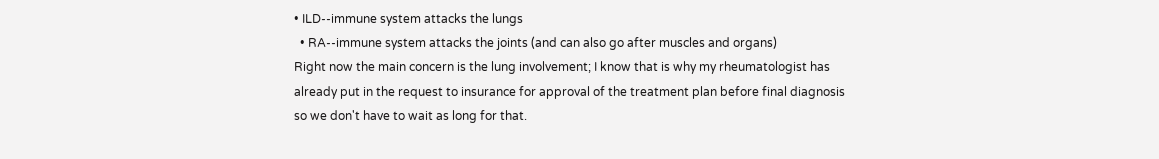• ILD--immune system attacks the lungs
  • RA--immune system attacks the joints (and can also go after muscles and organs)
Right now the main concern is the lung involvement; I know that is why my rheumatologist has already put in the request to insurance for approval of the treatment plan before final diagnosis so we don't have to wait as long for that.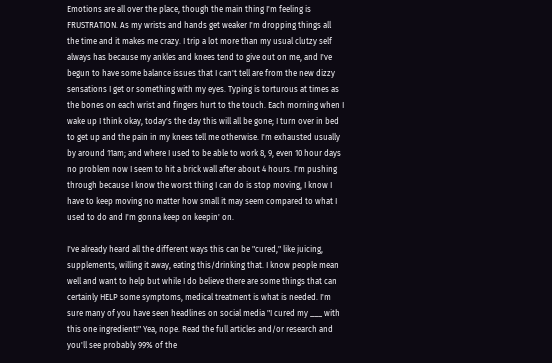Emotions are all over the place, though the main thing I'm feeling is FRUSTRATION. As my wrists and hands get weaker I'm dropping things all the time and it makes me crazy. I trip a lot more than my usual clutzy self always has because my ankles and knees tend to give out on me, and I've begun to have some balance issues that I can't tell are from the new dizzy sensations I get or something with my eyes. Typing is torturous at times as the bones on each wrist and fingers hurt to the touch. Each morning when I wake up I think okay, today's the day this will all be gone; I turn over in bed to get up and the pain in my knees tell me otherwise. I'm exhausted usually by around 11am; and where I used to be able to work 8, 9, even 10 hour days no problem now I seem to hit a brick wall after about 4 hours. I'm pushing through because I know the worst thing I can do is stop moving, I know I have to keep moving no matter how small it may seem compared to what I used to do and I'm gonna keep on keepin' on.

I've already heard all the different ways this can be "cured," like juicing, supplements, willing it away, eating this/drinking that. I know people mean well and want to help but while I do believe there are some things that can certainly HELP some symptoms, medical treatment is what is needed. I'm sure many of you have seen headlines on social media "I cured my ___ with this one ingredient!" Yea, nope. Read the full articles and/or research and you'll see probably 99% of the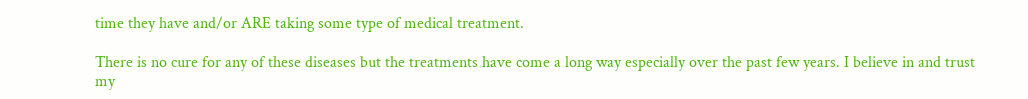time they have and/or ARE taking some type of medical treatment.

There is no cure for any of these diseases but the treatments have come a long way especially over the past few years. I believe in and trust my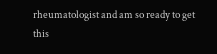rheumatologist and am so ready to get this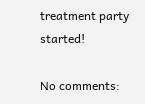treatment party started!

No comments: